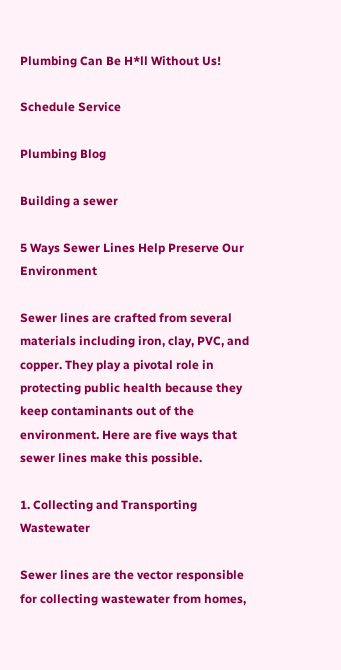Plumbing Can Be H*ll Without Us!

Schedule Service

Plumbing Blog

Building a sewer

5 Ways Sewer Lines Help Preserve Our Environment

Sewer lines are crafted from several materials including iron, clay, PVC, and copper. They play a pivotal role in protecting public health because they keep contaminants out of the environment. Here are five ways that sewer lines make this possible.

1. Collecting and Transporting Wastewater

Sewer lines are the vector responsible for collecting wastewater from homes,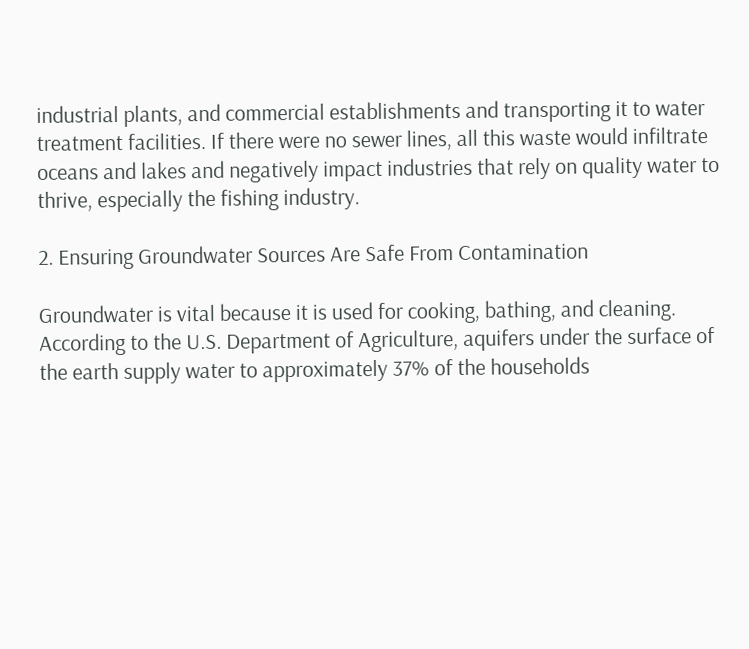industrial plants, and commercial establishments and transporting it to water treatment facilities. If there were no sewer lines, all this waste would infiltrate oceans and lakes and negatively impact industries that rely on quality water to thrive, especially the fishing industry.

2. Ensuring Groundwater Sources Are Safe From Contamination

Groundwater is vital because it is used for cooking, bathing, and cleaning. According to the U.S. Department of Agriculture, aquifers under the surface of the earth supply water to approximately 37% of the households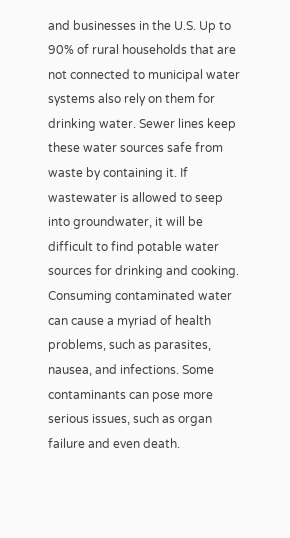and businesses in the U.S. Up to 90% of rural households that are not connected to municipal water systems also rely on them for drinking water. Sewer lines keep these water sources safe from waste by containing it. If wastewater is allowed to seep into groundwater, it will be difficult to find potable water sources for drinking and cooking. Consuming contaminated water can cause a myriad of health problems, such as parasites, nausea, and infections. Some contaminants can pose more serious issues, such as organ failure and even death.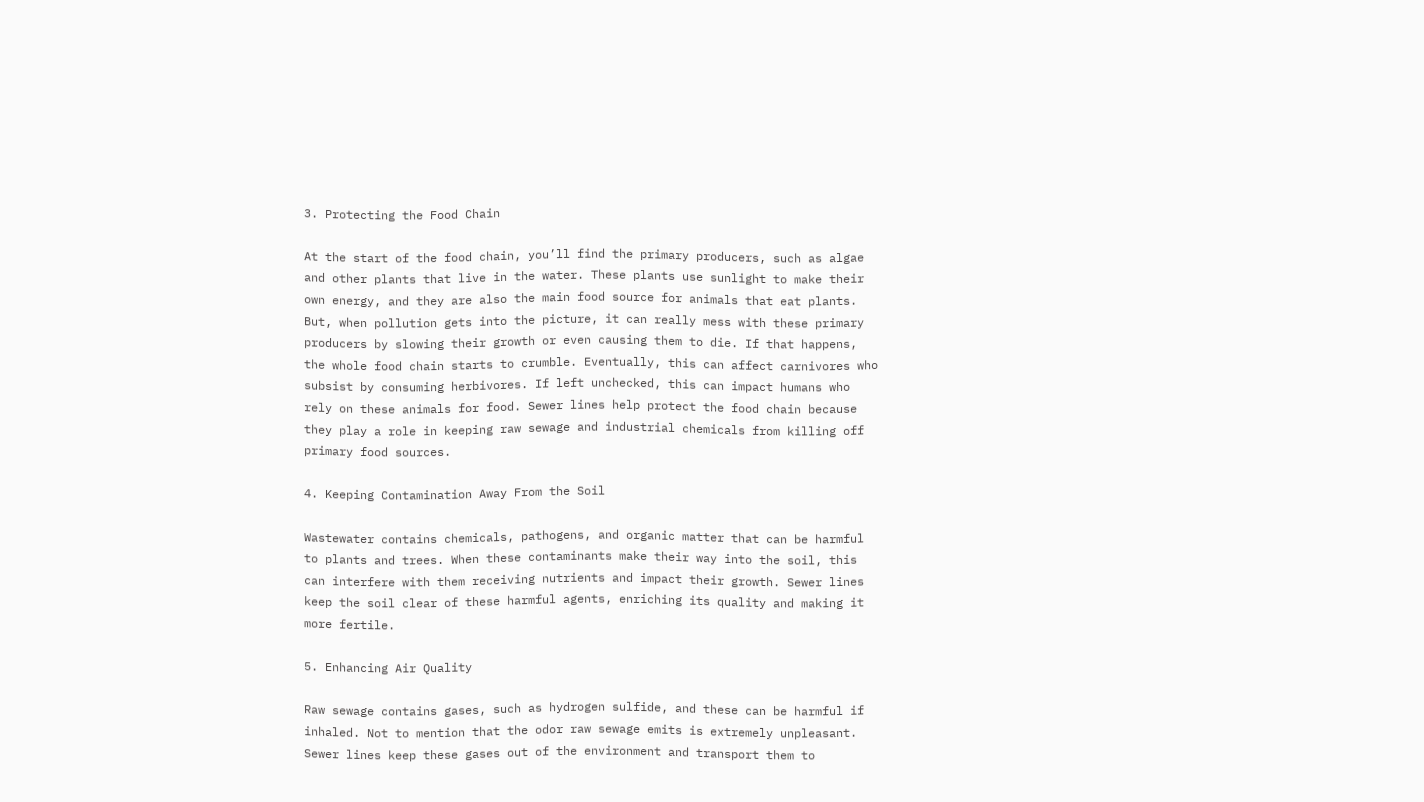3. Protecting the Food Chain

At the start of the food chain, you’ll find the primary producers, such as algae and other plants that live in the water. These plants use sunlight to make their own energy, and they are also the main food source for animals that eat plants. But, when pollution gets into the picture, it can really mess with these primary producers by slowing their growth or even causing them to die. If that happens, the whole food chain starts to crumble. Eventually, this can affect carnivores who subsist by consuming herbivores. If left unchecked, this can impact humans who rely on these animals for food. Sewer lines help protect the food chain because they play a role in keeping raw sewage and industrial chemicals from killing off primary food sources.

4. Keeping Contamination Away From the Soil

Wastewater contains chemicals, pathogens, and organic matter that can be harmful to plants and trees. When these contaminants make their way into the soil, this can interfere with them receiving nutrients and impact their growth. Sewer lines keep the soil clear of these harmful agents, enriching its quality and making it more fertile.

5. Enhancing Air Quality

Raw sewage contains gases, such as hydrogen sulfide, and these can be harmful if inhaled. Not to mention that the odor raw sewage emits is extremely unpleasant. Sewer lines keep these gases out of the environment and transport them to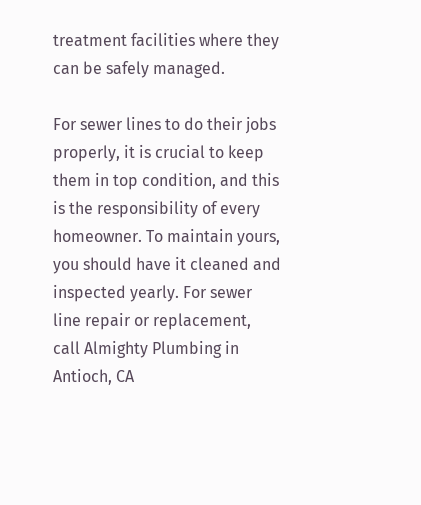treatment facilities where they can be safely managed.

For sewer lines to do their jobs properly, it is crucial to keep them in top condition, and this is the responsibility of every homeowner. To maintain yours, you should have it cleaned and inspected yearly. For sewer line repair or replacement, call Almighty Plumbing in Antioch, CA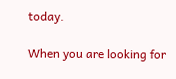today.

When you are looking for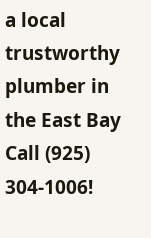a local trustworthy plumber in the East Bay Call (925) 304-1006!